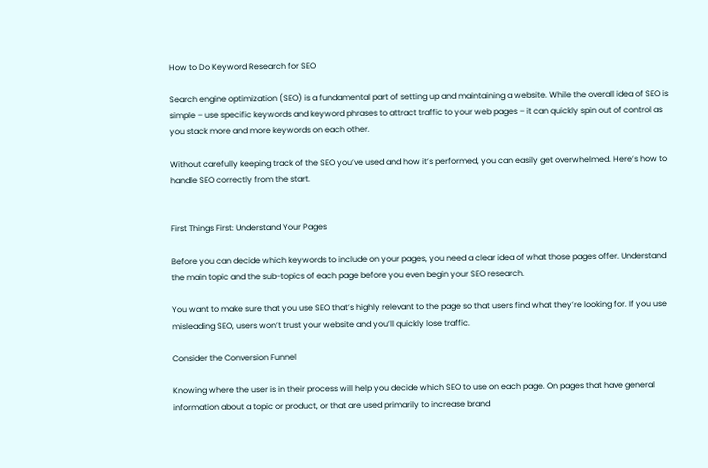How to Do Keyword Research for SEO

Search engine optimization (SEO) is a fundamental part of setting up and maintaining a website. While the overall idea of SEO is simple – use specific keywords and keyword phrases to attract traffic to your web pages – it can quickly spin out of control as you stack more and more keywords on each other.

Without carefully keeping track of the SEO you’ve used and how it’s performed, you can easily get overwhelmed. Here’s how to handle SEO correctly from the start.


First Things First: Understand Your Pages

Before you can decide which keywords to include on your pages, you need a clear idea of what those pages offer. Understand the main topic and the sub-topics of each page before you even begin your SEO research.

You want to make sure that you use SEO that’s highly relevant to the page so that users find what they’re looking for. If you use misleading SEO, users won’t trust your website and you’ll quickly lose traffic.

Consider the Conversion Funnel

Knowing where the user is in their process will help you decide which SEO to use on each page. On pages that have general information about a topic or product, or that are used primarily to increase brand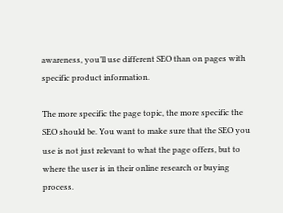awareness, you’ll use different SEO than on pages with specific product information.

The more specific the page topic, the more specific the SEO should be. You want to make sure that the SEO you use is not just relevant to what the page offers, but to where the user is in their online research or buying process.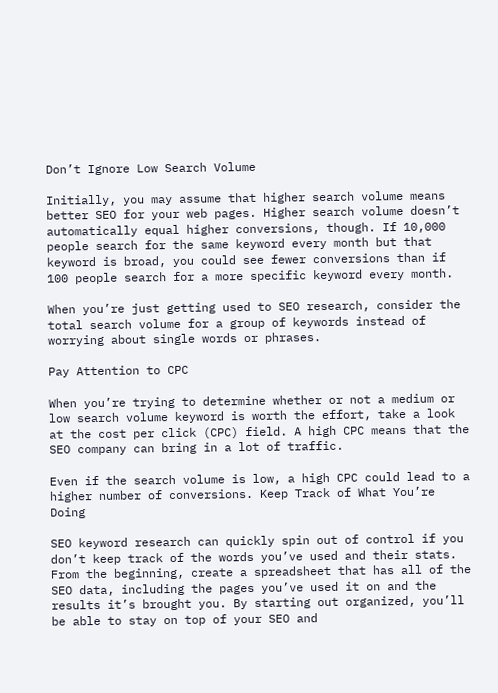Don’t Ignore Low Search Volume

Initially, you may assume that higher search volume means better SEO for your web pages. Higher search volume doesn’t automatically equal higher conversions, though. If 10,000 people search for the same keyword every month but that keyword is broad, you could see fewer conversions than if 100 people search for a more specific keyword every month.

When you’re just getting used to SEO research, consider the total search volume for a group of keywords instead of worrying about single words or phrases.

Pay Attention to CPC

When you’re trying to determine whether or not a medium or low search volume keyword is worth the effort, take a look at the cost per click (CPC) field. A high CPC means that the SEO company can bring in a lot of traffic.

Even if the search volume is low, a high CPC could lead to a higher number of conversions. Keep Track of What You’re Doing

SEO keyword research can quickly spin out of control if you don’t keep track of the words you’ve used and their stats. From the beginning, create a spreadsheet that has all of the SEO data, including the pages you’ve used it on and the results it’s brought you. By starting out organized, you’ll be able to stay on top of your SEO and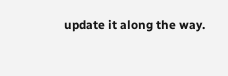update it along the way.